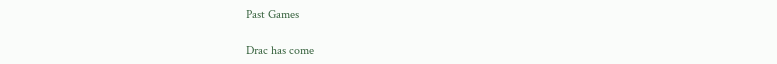Past Games

Drac has come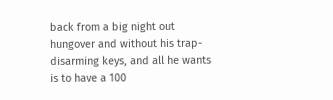back from a big night out hungover and without his trap-disarming keys, and all he wants is to have a 100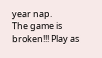year nap.
The game is broken!!! Play as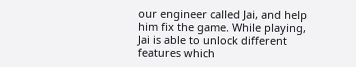our engineer called Jai, and help him fix the game. While playing, Jai is able to unlock different features which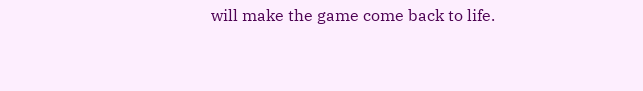will make the game come back to life.